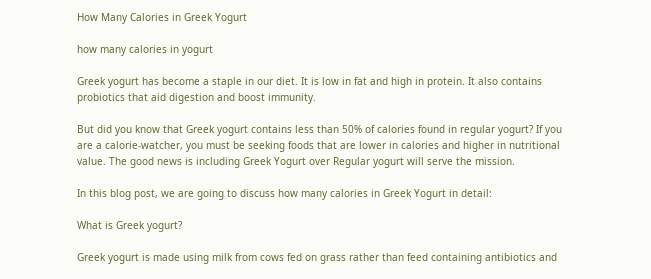How Many Calories in Greek Yogurt

how many calories in yogurt

Greek yogurt has become a staple in our diet. It is low in fat and high in protein. It also contains probiotics that aid digestion and boost immunity.

But did you know that Greek yogurt contains less than 50% of calories found in regular yogurt? If you are a calorie-watcher, you must be seeking foods that are lower in calories and higher in nutritional value. The good news is including Greek Yogurt over Regular yogurt will serve the mission.

In this blog post, we are going to discuss how many calories in Greek Yogurt in detail:

What is Greek yogurt?

Greek yogurt is made using milk from cows fed on grass rather than feed containing antibiotics and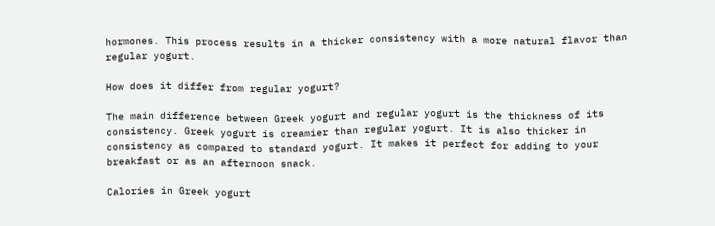hormones. This process results in a thicker consistency with a more natural flavor than regular yogurt.

How does it differ from regular yogurt?

The main difference between Greek yogurt and regular yogurt is the thickness of its consistency. Greek yogurt is creamier than regular yogurt. It is also thicker in consistency as compared to standard yogurt. It makes it perfect for adding to your breakfast or as an afternoon snack.

Calories in Greek yogurt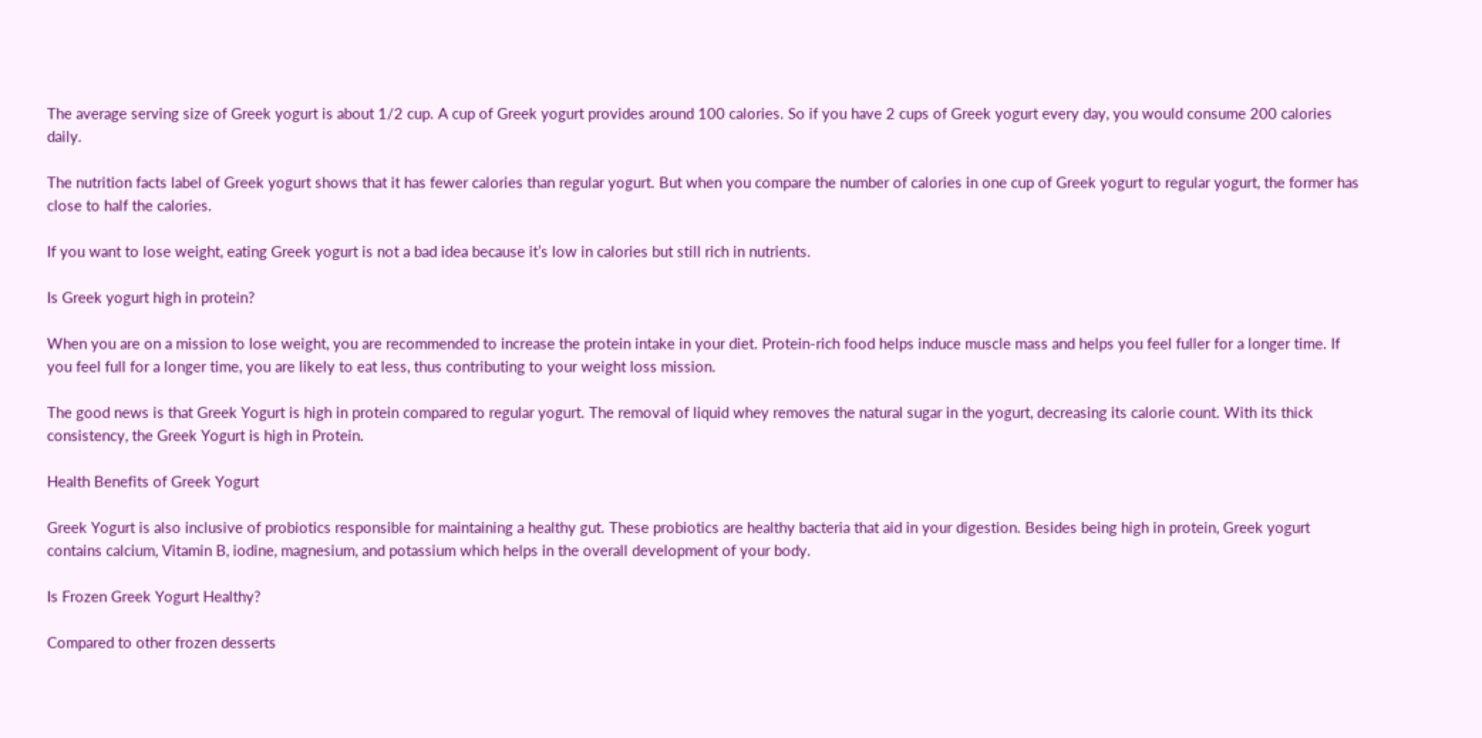The average serving size of Greek yogurt is about 1/2 cup. A cup of Greek yogurt provides around 100 calories. So if you have 2 cups of Greek yogurt every day, you would consume 200 calories daily.

The nutrition facts label of Greek yogurt shows that it has fewer calories than regular yogurt. But when you compare the number of calories in one cup of Greek yogurt to regular yogurt, the former has close to half the calories.

If you want to lose weight, eating Greek yogurt is not a bad idea because it’s low in calories but still rich in nutrients.

Is Greek yogurt high in protein?

When you are on a mission to lose weight, you are recommended to increase the protein intake in your diet. Protein-rich food helps induce muscle mass and helps you feel fuller for a longer time. If you feel full for a longer time, you are likely to eat less, thus contributing to your weight loss mission.

The good news is that Greek Yogurt is high in protein compared to regular yogurt. The removal of liquid whey removes the natural sugar in the yogurt, decreasing its calorie count. With its thick consistency, the Greek Yogurt is high in Protein.

Health Benefits of Greek Yogurt

Greek Yogurt is also inclusive of probiotics responsible for maintaining a healthy gut. These probiotics are healthy bacteria that aid in your digestion. Besides being high in protein, Greek yogurt contains calcium, Vitamin B, iodine, magnesium, and potassium which helps in the overall development of your body.

Is Frozen Greek Yogurt Healthy?

Compared to other frozen desserts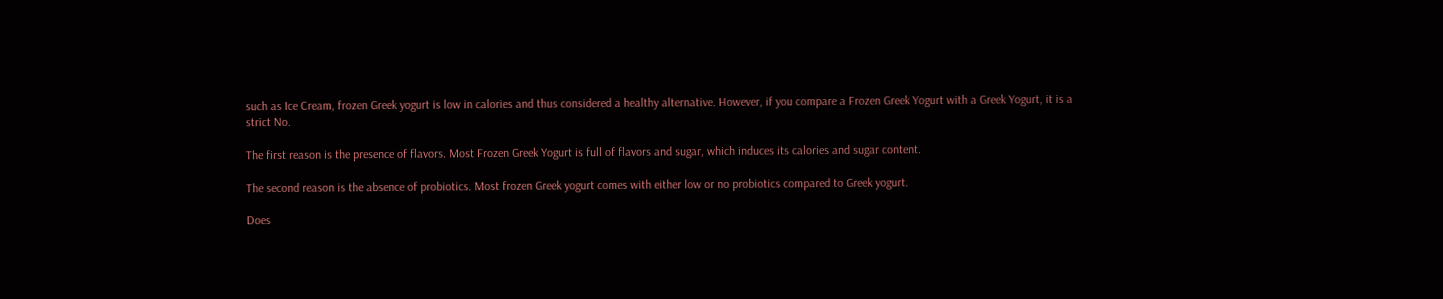such as Ice Cream, frozen Greek yogurt is low in calories and thus considered a healthy alternative. However, if you compare a Frozen Greek Yogurt with a Greek Yogurt, it is a strict No.

The first reason is the presence of flavors. Most Frozen Greek Yogurt is full of flavors and sugar, which induces its calories and sugar content.

The second reason is the absence of probiotics. Most frozen Greek yogurt comes with either low or no probiotics compared to Greek yogurt.

Does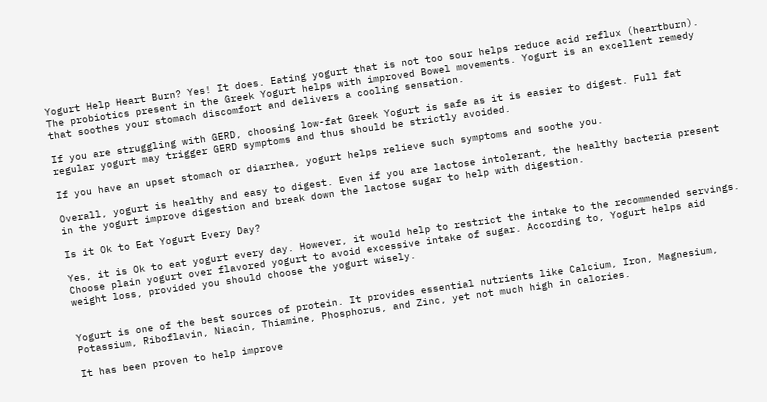Yogurt Help Heart Burn? Yes! It does. Eating yogurt that is not too sour helps reduce acid reflux (heartburn). The probiotics present in the Greek Yogurt helps with improved Bowel movements. Yogurt is an excellent remedy that soothes your stomach discomfort and delivers a cooling sensation.

If you are struggling with GERD, choosing low-fat Greek Yogurt is safe as it is easier to digest. Full fat regular yogurt may trigger GERD symptoms and thus should be strictly avoided.

If you have an upset stomach or diarrhea, yogurt helps relieve such symptoms and soothe you.

Overall, yogurt is healthy and easy to digest. Even if you are lactose intolerant, the healthy bacteria present in the yogurt improve digestion and break down the lactose sugar to help with digestion.

Is it Ok to Eat Yogurt Every Day?

Yes, it is Ok to eat yogurt every day. However, it would help to restrict the intake to the recommended servings. Choose plain yogurt over flavored yogurt to avoid excessive intake of sugar. According to, Yogurt helps aid weight loss, provided you should choose the yogurt wisely.


Yogurt is one of the best sources of protein. It provides essential nutrients like Calcium, Iron, Magnesium, Potassium, Riboflavin, Niacin, Thiamine, Phosphorus, and Zinc, yet not much high in calories.

It has been proven to help improve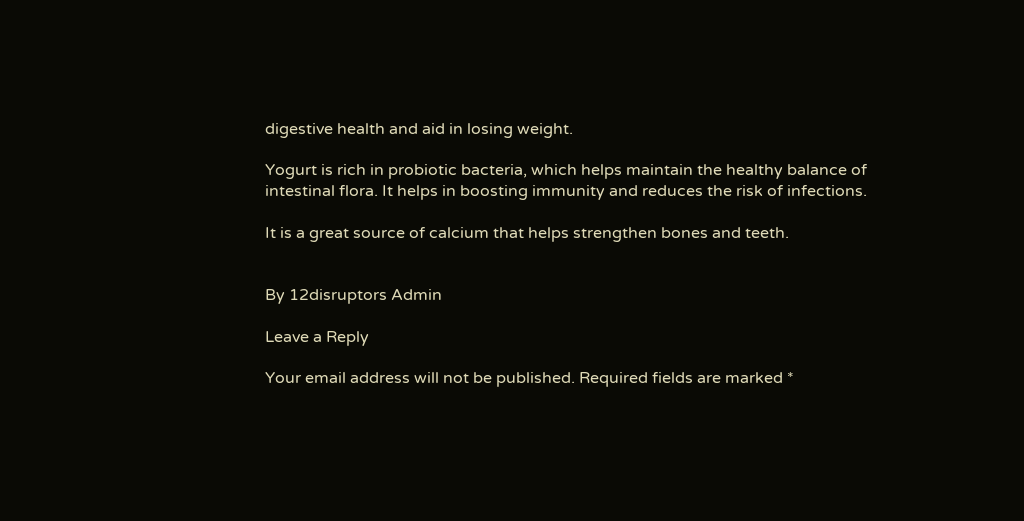digestive health and aid in losing weight.

Yogurt is rich in probiotic bacteria, which helps maintain the healthy balance of intestinal flora. It helps in boosting immunity and reduces the risk of infections.

It is a great source of calcium that helps strengthen bones and teeth.


By 12disruptors Admin

Leave a Reply

Your email address will not be published. Required fields are marked *